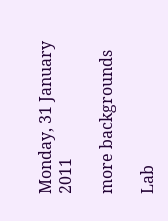Monday, 31 January 2011

more backgrounds

Lab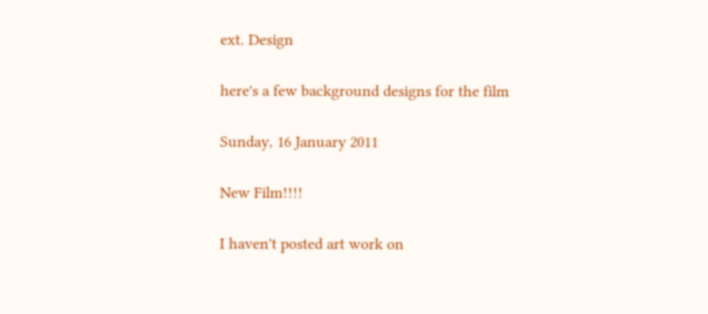ext. Design

here's a few background designs for the film

Sunday, 16 January 2011

New Film!!!!

I haven't posted art work on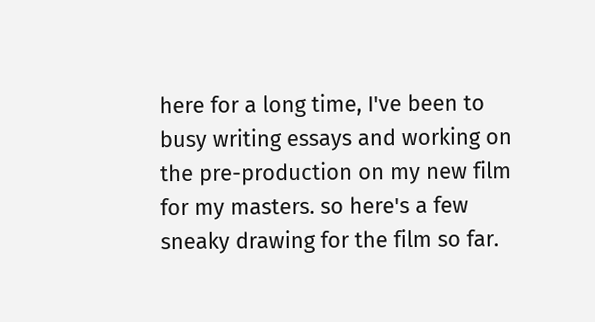here for a long time, I've been to busy writing essays and working on the pre-production on my new film for my masters. so here's a few sneaky drawing for the film so far.